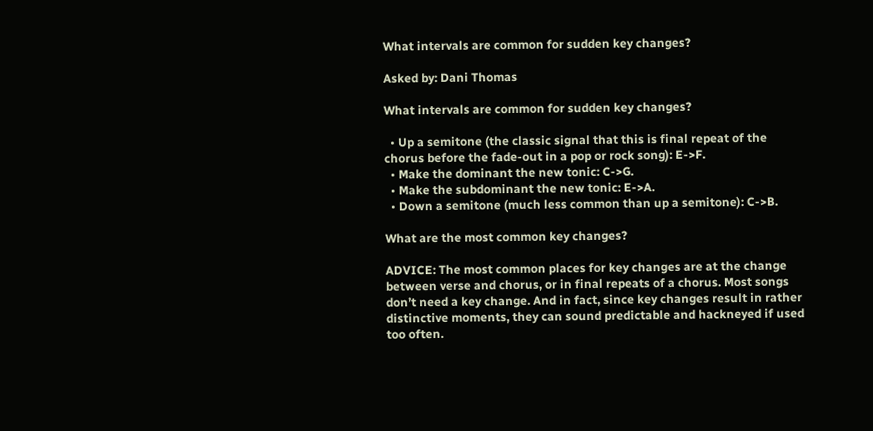What intervals are common for sudden key changes?

Asked by: Dani Thomas

What intervals are common for sudden key changes?

  • Up a semitone (the classic signal that this is final repeat of the chorus before the fade-out in a pop or rock song): E->F.
  • Make the dominant the new tonic: C->G.
  • Make the subdominant the new tonic: E->A.
  • Down a semitone (much less common than up a semitone): C->B.

What are the most common key changes?

ADVICE: The most common places for key changes are at the change between verse and chorus, or in final repeats of a chorus. Most songs don’t need a key change. And in fact, since key changes result in rather distinctive moments, they can sound predictable and hackneyed if used too often.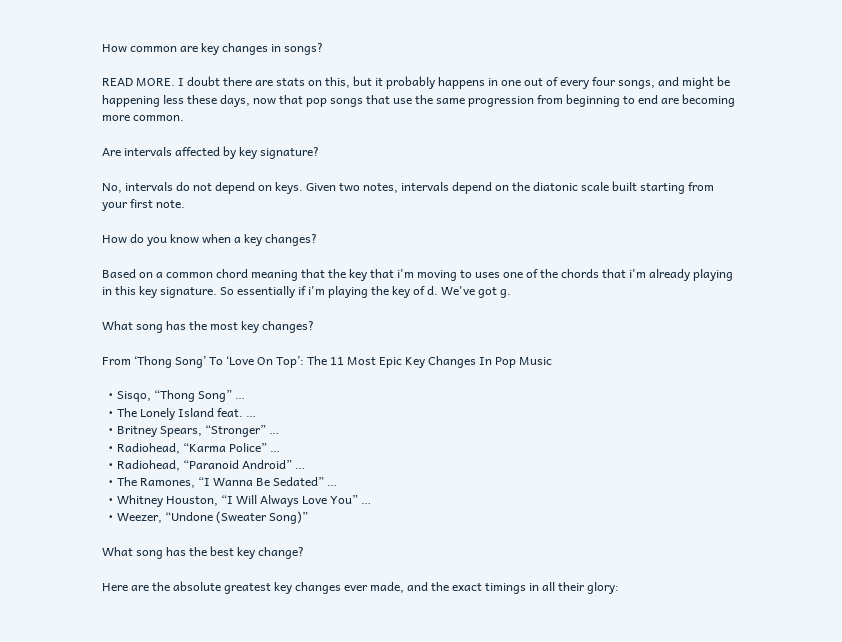How common are key changes in songs?

READ MORE. I doubt there are stats on this, but it probably happens in one out of every four songs, and might be happening less these days, now that pop songs that use the same progression from beginning to end are becoming more common.

Are intervals affected by key signature?

No, intervals do not depend on keys. Given two notes, intervals depend on the diatonic scale built starting from your first note.

How do you know when a key changes?

Based on a common chord meaning that the key that i'm moving to uses one of the chords that i'm already playing in this key signature. So essentially if i'm playing the key of d. We've got g.

What song has the most key changes?

From ‘Thong Song’ To ‘Love On Top’: The 11 Most Epic Key Changes In Pop Music

  • Sisqo, “Thong Song” …
  • The Lonely Island feat. …
  • Britney Spears, “Stronger” …
  • Radiohead, “Karma Police” …
  • Radiohead, “Paranoid Android” …
  • The Ramones, “I Wanna Be Sedated” …
  • Whitney Houston, “I Will Always Love You” …
  • Weezer, “Undone (Sweater Song)”

What song has the best key change?

Here are the absolute greatest key changes ever made, and the exact timings in all their glory: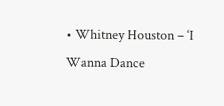• Whitney Houston – ‘I Wanna Dance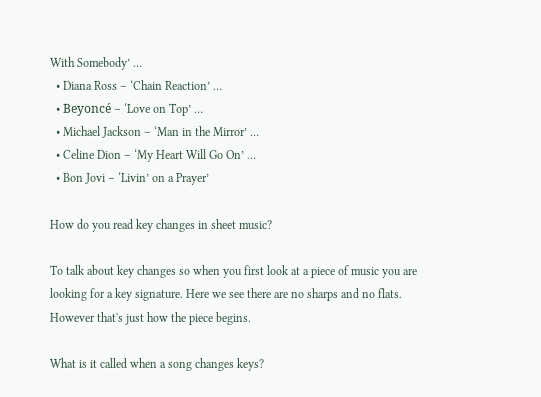With Somebody’ …
  • Diana Ross – ‘Chain Reaction’ …
  • Beyoncé – ‘Love on Top’ …
  • Michael Jackson – ‘Man in the Mirror’ …
  • Celine Dion – ‘My Heart Will Go On’ …
  • Bon Jovi – ‘Livin’ on a Prayer’

How do you read key changes in sheet music?

To talk about key changes so when you first look at a piece of music you are looking for a key signature. Here we see there are no sharps and no flats. However that's just how the piece begins.

What is it called when a song changes keys?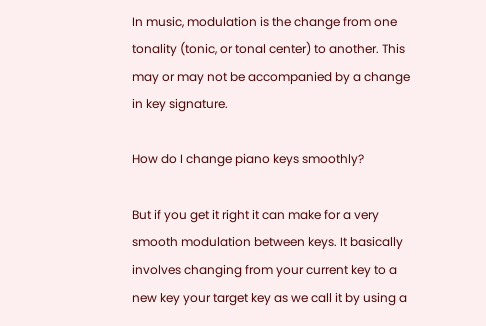In music, modulation is the change from one tonality (tonic, or tonal center) to another. This may or may not be accompanied by a change in key signature.

How do I change piano keys smoothly?

But if you get it right it can make for a very smooth modulation between keys. It basically involves changing from your current key to a new key your target key as we call it by using a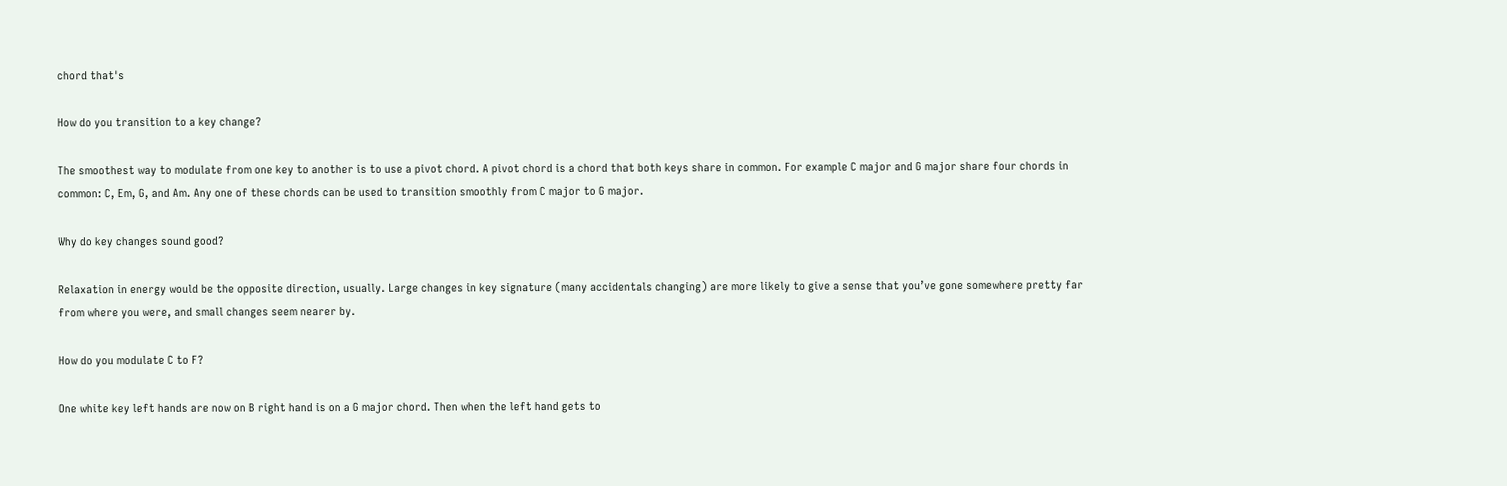chord that's

How do you transition to a key change?

The smoothest way to modulate from one key to another is to use a pivot chord. A pivot chord is a chord that both keys share in common. For example C major and G major share four chords in common: C, Em, G, and Am. Any one of these chords can be used to transition smoothly from C major to G major.

Why do key changes sound good?

Relaxation in energy would be the opposite direction, usually. Large changes in key signature (many accidentals changing) are more likely to give a sense that you’ve gone somewhere pretty far from where you were, and small changes seem nearer by.

How do you modulate C to F?

One white key left hands are now on B right hand is on a G major chord. Then when the left hand gets to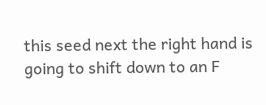this seed next the right hand is going to shift down to an F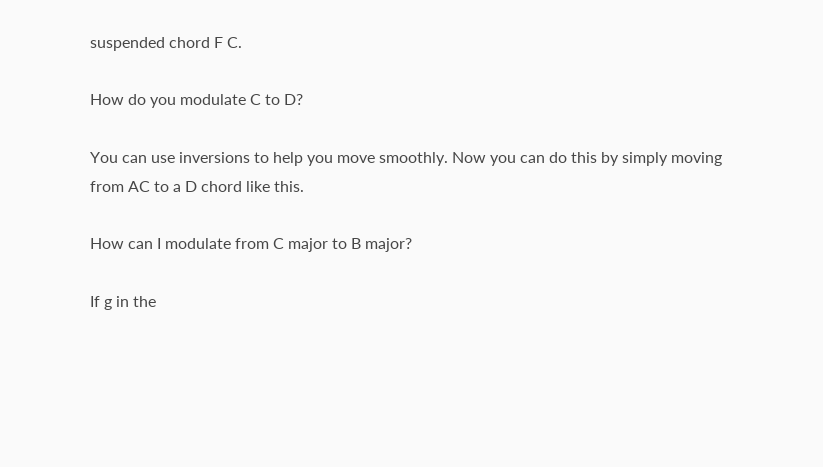suspended chord F C.

How do you modulate C to D?

You can use inversions to help you move smoothly. Now you can do this by simply moving from AC to a D chord like this.

How can I modulate from C major to B major?

If g in the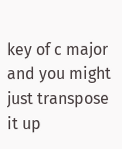key of c major and you might just transpose it up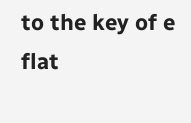to the key of e flat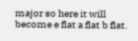major so here it will become e flat a flat b flat.